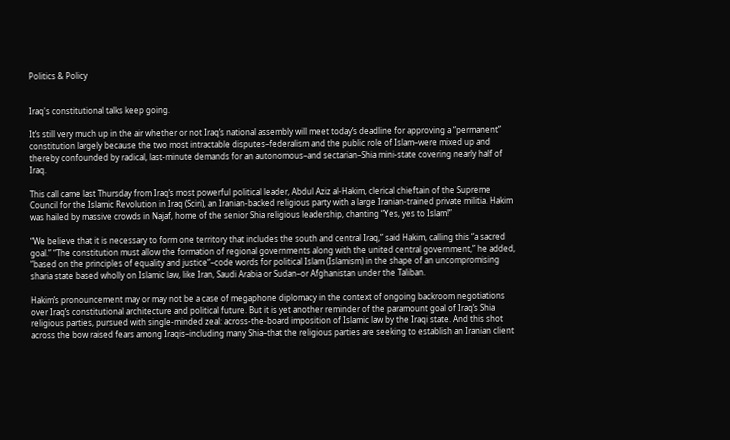Politics & Policy


Iraq's constitutional talks keep going.

It’s still very much up in the air whether or not Iraq’s national assembly will meet today’s deadline for approving a “permanent” constitution largely because the two most intractable disputes–federalism and the public role of Islam–were mixed up and thereby confounded by radical, last-minute demands for an autonomous–and sectarian–Shia mini-state covering nearly half of Iraq.

This call came last Thursday from Iraq’s most powerful political leader, Abdul Aziz al-Hakim, clerical chieftain of the Supreme Council for the Islamic Revolution in Iraq (Sciri), an Iranian-backed religious party with a large Iranian-trained private militia. Hakim was hailed by massive crowds in Najaf, home of the senior Shia religious leadership, chanting “Yes, yes to Islam!”

“We believe that it is necessary to form one territory that includes the south and central Iraq,” said Hakim, calling this “a sacred goal.” “The constitution must allow the formation of regional governments along with the united central government,” he added, “based on the principles of equality and justice“–code words for political Islam (Islamism) in the shape of an uncompromising sharia state based wholly on Islamic law, like Iran, Saudi Arabia or Sudan–or Afghanistan under the Taliban.

Hakim’s pronouncement may or may not be a case of megaphone diplomacy in the context of ongoing backroom negotiations over Iraq’s constitutional architecture and political future. But it is yet another reminder of the paramount goal of Iraq’s Shia religious parties, pursued with single-minded zeal: across-the-board imposition of Islamic law by the Iraqi state. And this shot across the bow raised fears among Iraqis–including many Shia–that the religious parties are seeking to establish an Iranian client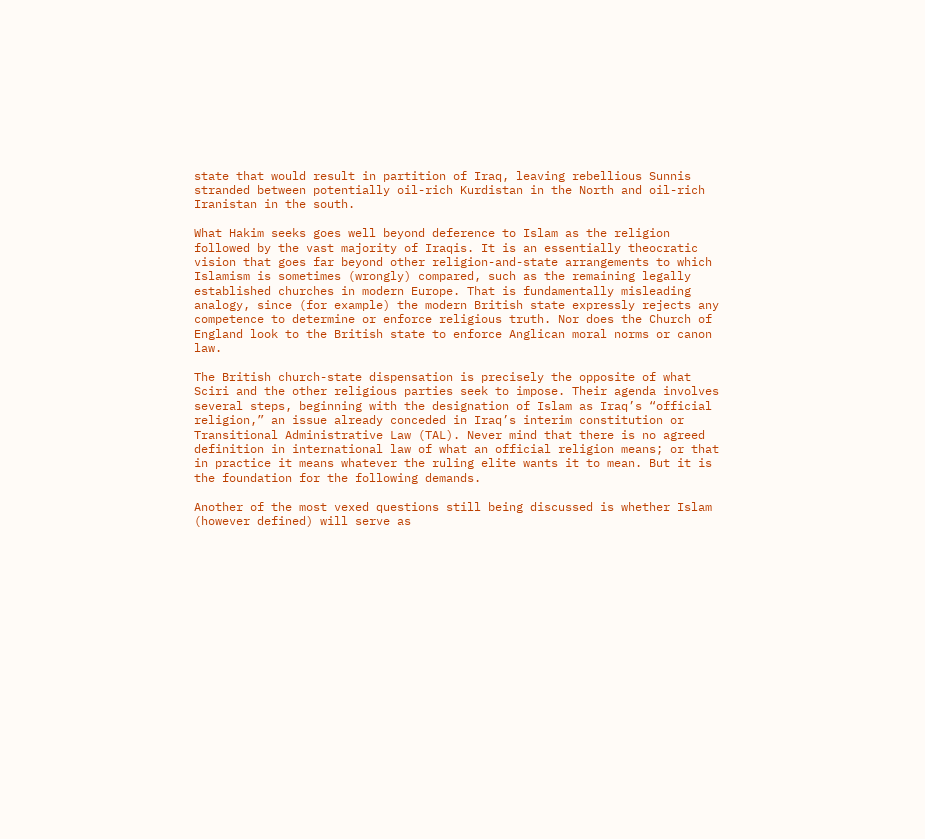state that would result in partition of Iraq, leaving rebellious Sunnis stranded between potentially oil-rich Kurdistan in the North and oil-rich Iranistan in the south.

What Hakim seeks goes well beyond deference to Islam as the religion followed by the vast majority of Iraqis. It is an essentially theocratic vision that goes far beyond other religion-and-state arrangements to which Islamism is sometimes (wrongly) compared, such as the remaining legally established churches in modern Europe. That is fundamentally misleading analogy, since (for example) the modern British state expressly rejects any competence to determine or enforce religious truth. Nor does the Church of England look to the British state to enforce Anglican moral norms or canon law.

The British church-state dispensation is precisely the opposite of what Sciri and the other religious parties seek to impose. Their agenda involves several steps, beginning with the designation of Islam as Iraq’s “official religion,” an issue already conceded in Iraq’s interim constitution or Transitional Administrative Law (TAL). Never mind that there is no agreed definition in international law of what an official religion means; or that in practice it means whatever the ruling elite wants it to mean. But it is the foundation for the following demands.

Another of the most vexed questions still being discussed is whether Islam (however defined) will serve as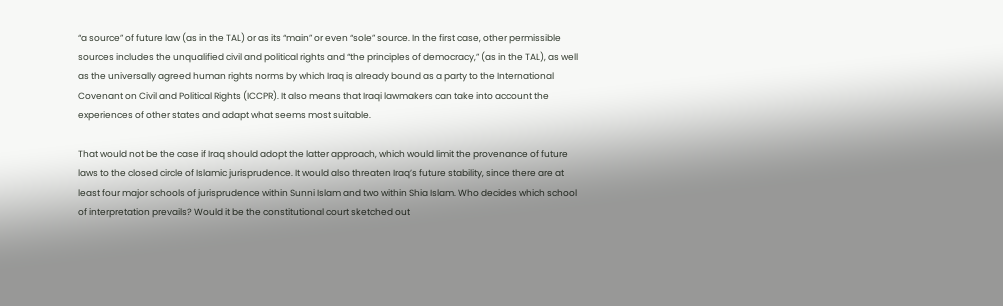“a source” of future law (as in the TAL) or as its “main” or even “sole” source. In the first case, other permissible sources includes the unqualified civil and political rights and “the principles of democracy,” (as in the TAL), as well as the universally agreed human rights norms by which Iraq is already bound as a party to the International Covenant on Civil and Political Rights (ICCPR). It also means that Iraqi lawmakers can take into account the experiences of other states and adapt what seems most suitable.

That would not be the case if Iraq should adopt the latter approach, which would limit the provenance of future laws to the closed circle of Islamic jurisprudence. It would also threaten Iraq’s future stability, since there are at least four major schools of jurisprudence within Sunni Islam and two within Shia Islam. Who decides which school of interpretation prevails? Would it be the constitutional court sketched out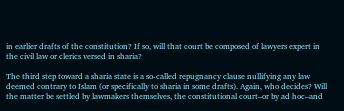in earlier drafts of the constitution? If so, will that court be composed of lawyers expert in the civil law or clerics versed in sharia?

The third step toward a sharia state is a so-called repugnancy clause nullifying any law deemed contrary to Islam (or specifically to sharia in some drafts). Again, who decides? Will the matter be settled by lawmakers themselves, the constitutional court–or by ad hoc–and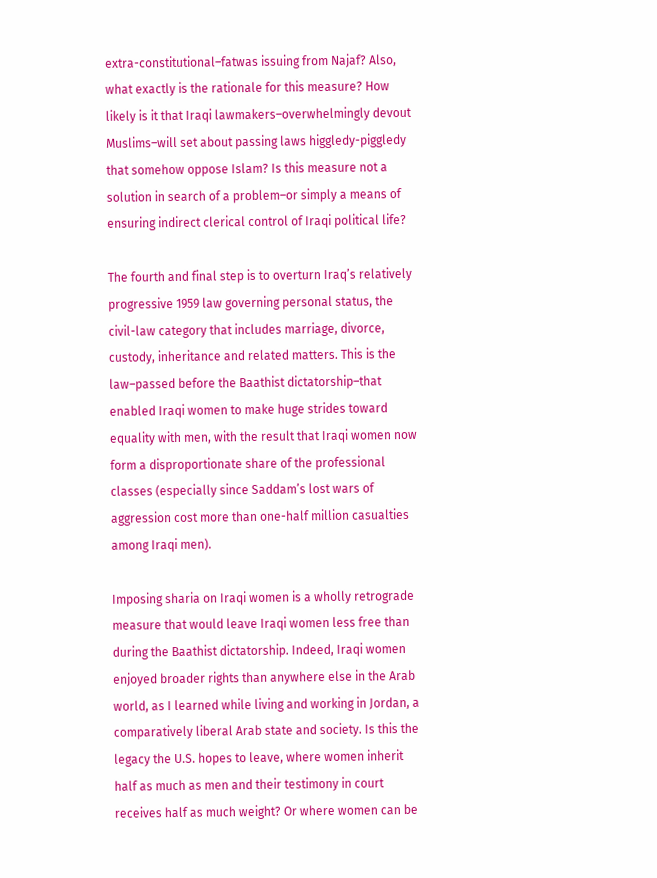extra-constitutional–fatwas issuing from Najaf? Also, what exactly is the rationale for this measure? How likely is it that Iraqi lawmakers–overwhelmingly devout Muslims–will set about passing laws higgledy-piggledy that somehow oppose Islam? Is this measure not a solution in search of a problem–or simply a means of ensuring indirect clerical control of Iraqi political life?

The fourth and final step is to overturn Iraq’s relatively progressive 1959 law governing personal status, the civil-law category that includes marriage, divorce, custody, inheritance and related matters. This is the law–passed before the Baathist dictatorship–that enabled Iraqi women to make huge strides toward equality with men, with the result that Iraqi women now form a disproportionate share of the professional classes (especially since Saddam’s lost wars of aggression cost more than one-half million casualties among Iraqi men).

Imposing sharia on Iraqi women is a wholly retrograde measure that would leave Iraqi women less free than during the Baathist dictatorship. Indeed, Iraqi women enjoyed broader rights than anywhere else in the Arab world, as I learned while living and working in Jordan, a comparatively liberal Arab state and society. Is this the legacy the U.S. hopes to leave, where women inherit half as much as men and their testimony in court receives half as much weight? Or where women can be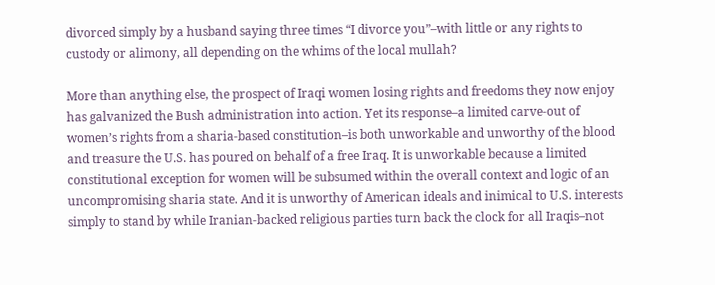divorced simply by a husband saying three times “I divorce you”–with little or any rights to custody or alimony, all depending on the whims of the local mullah?

More than anything else, the prospect of Iraqi women losing rights and freedoms they now enjoy has galvanized the Bush administration into action. Yet its response–a limited carve-out of women’s rights from a sharia-based constitution–is both unworkable and unworthy of the blood and treasure the U.S. has poured on behalf of a free Iraq. It is unworkable because a limited constitutional exception for women will be subsumed within the overall context and logic of an uncompromising sharia state. And it is unworthy of American ideals and inimical to U.S. interests simply to stand by while Iranian-backed religious parties turn back the clock for all Iraqis–not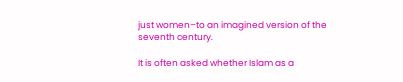just women–to an imagined version of the seventh century.

It is often asked whether Islam as a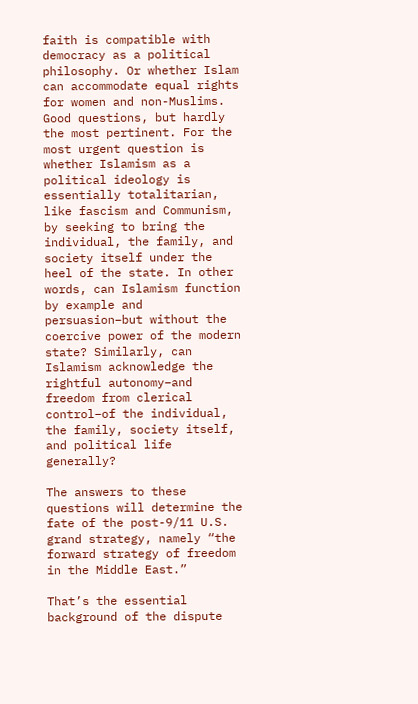faith is compatible with democracy as a political philosophy. Or whether Islam can accommodate equal rights for women and non-Muslims. Good questions, but hardly the most pertinent. For the most urgent question is whether Islamism as a political ideology is essentially totalitarian, like fascism and Communism, by seeking to bring the individual, the family, and society itself under the heel of the state. In other words, can Islamism function by example and persuasion–but without the coercive power of the modern state? Similarly, can Islamism acknowledge the rightful autonomy–and freedom from clerical control–of the individual, the family, society itself, and political life generally?

The answers to these questions will determine the fate of the post-9/11 U.S. grand strategy, namely “the forward strategy of freedom in the Middle East.”

That’s the essential background of the dispute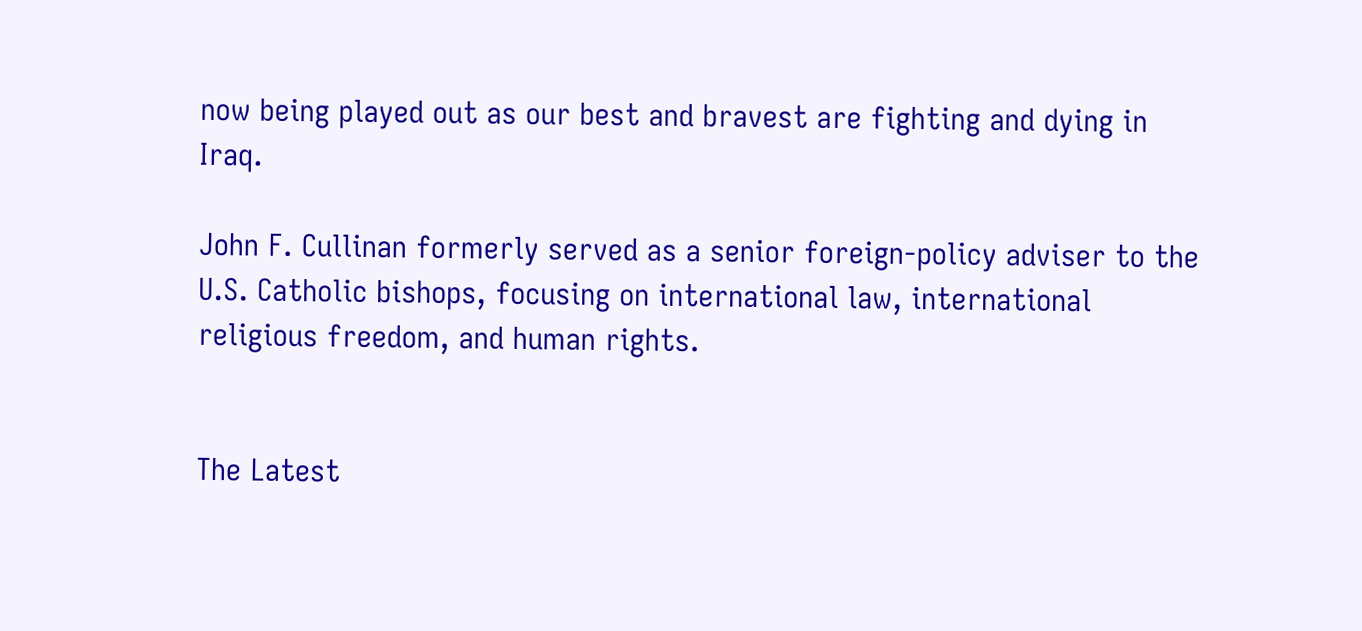now being played out as our best and bravest are fighting and dying in Iraq.

John F. Cullinan formerly served as a senior foreign-policy adviser to the U.S. Catholic bishops, focusing on international law, international religious freedom, and human rights.


The Latest